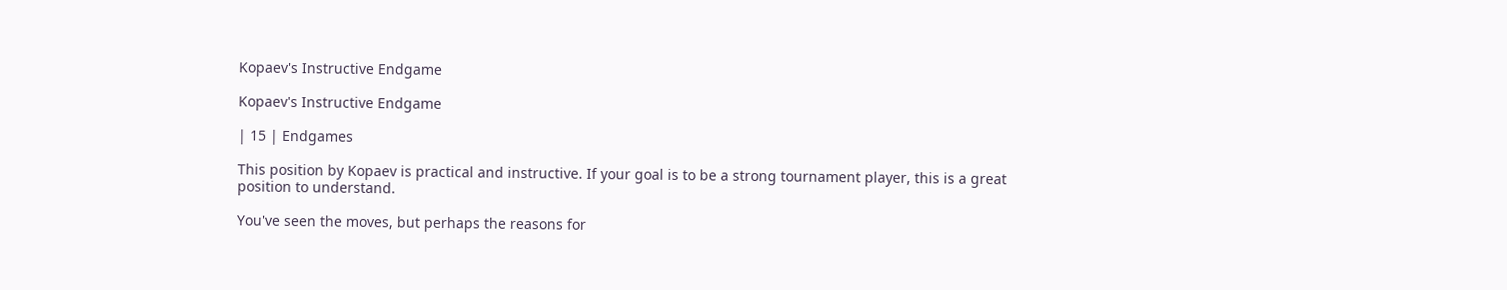Kopaev's Instructive Endgame

Kopaev's Instructive Endgame

| 15 | Endgames

This position by Kopaev is practical and instructive. If your goal is to be a strong tournament player, this is a great position to understand.

You've seen the moves, but perhaps the reasons for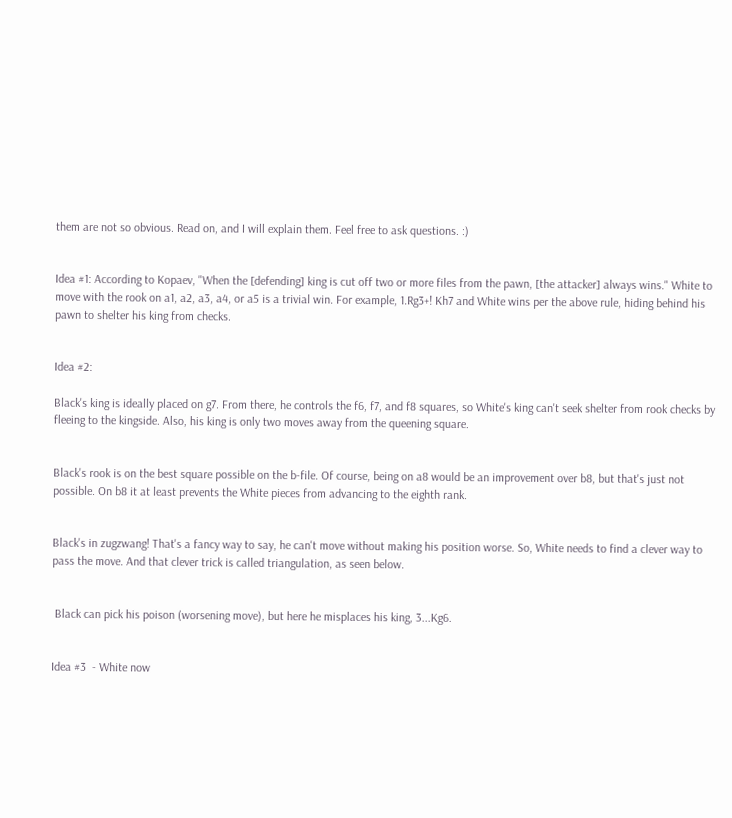them are not so obvious. Read on, and I will explain them. Feel free to ask questions. :)


Idea #1: According to Kopaev, "When the [defending] king is cut off two or more files from the pawn, [the attacker] always wins." White to move with the rook on a1, a2, a3, a4, or a5 is a trivial win. For example, 1.Rg3+! Kh7 and White wins per the above rule, hiding behind his pawn to shelter his king from checks.


Idea #2:

Black's king is ideally placed on g7. From there, he controls the f6, f7, and f8 squares, so White's king can't seek shelter from rook checks by fleeing to the kingside. Also, his king is only two moves away from the queening square.


Black's rook is on the best square possible on the b-file. Of course, being on a8 would be an improvement over b8, but that's just not possible. On b8 it at least prevents the White pieces from advancing to the eighth rank.


Black's in zugzwang! That's a fancy way to say, he can't move without making his position worse. So, White needs to find a clever way to pass the move. And that clever trick is called triangulation, as seen below.


 Black can pick his poison (worsening move), but here he misplaces his king, 3...Kg6.


Idea #3  - White now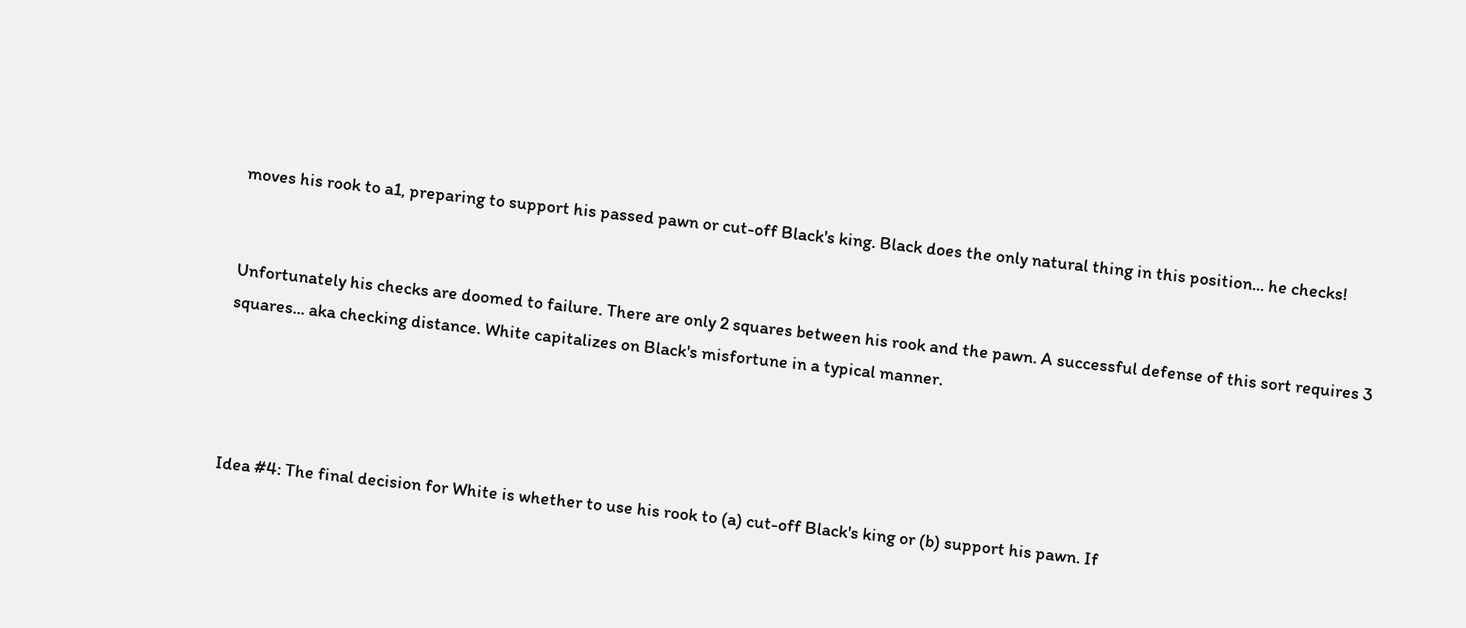moves his rook to a1, preparing to support his passed pawn or cut-off Black's king. Black does the only natural thing in this position... he checks!


Unfortunately his checks are doomed to failure. There are only 2 squares between his rook and the pawn. A successful defense of this sort requires 3 squares... aka checking distance. White capitalizes on Black's misfortune in a typical manner.




Idea #4: The final decision for White is whether to use his rook to (a) cut-off Black's king or (b) support his pawn. If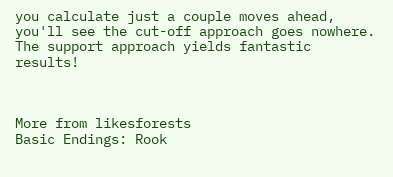you calculate just a couple moves ahead, you'll see the cut-off approach goes nowhere. The support approach yields fantastic results!



More from likesforests
Basic Endings: Rook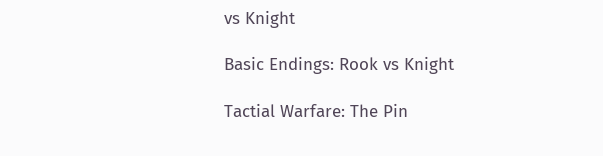vs Knight

Basic Endings: Rook vs Knight

Tactial Warfare: The Pin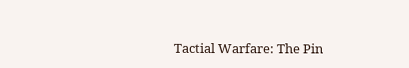Tactial Warfare: The Pin